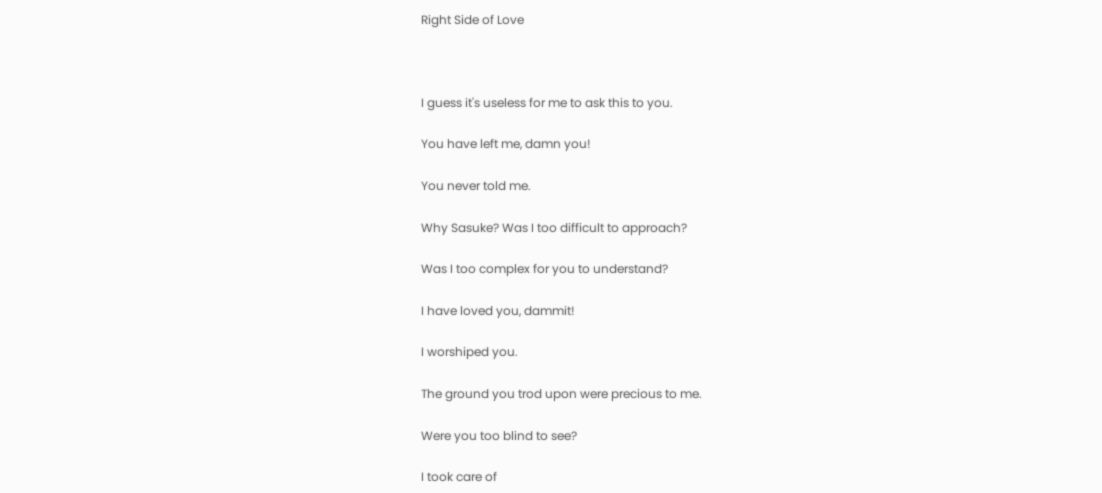Right Side of Love



I guess it's useless for me to ask this to you.

You have left me, damn you!

You never told me.

Why Sasuke? Was I too difficult to approach?

Was I too complex for you to understand?

I have loved you, dammit!

I worshiped you.

The ground you trod upon were precious to me.

Were you too blind to see?

I took care of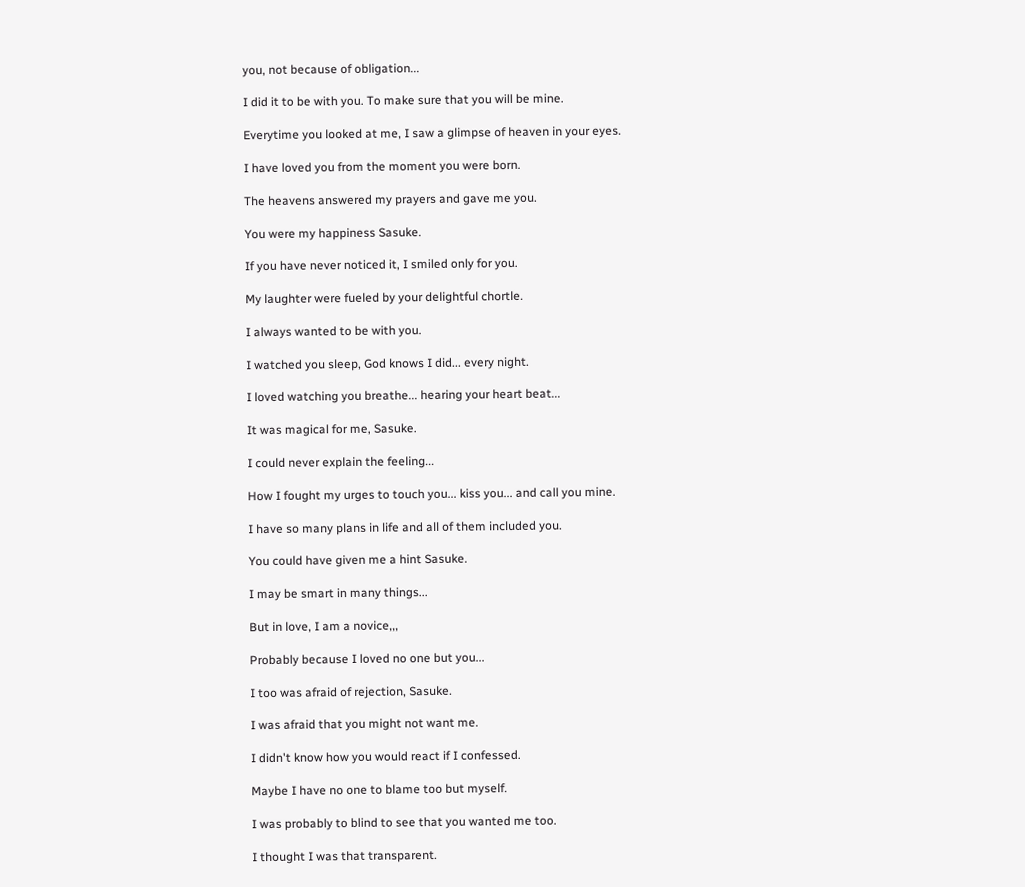you, not because of obligation...

I did it to be with you. To make sure that you will be mine.

Everytime you looked at me, I saw a glimpse of heaven in your eyes.

I have loved you from the moment you were born.

The heavens answered my prayers and gave me you.

You were my happiness Sasuke.

If you have never noticed it, I smiled only for you.

My laughter were fueled by your delightful chortle.

I always wanted to be with you.

I watched you sleep, God knows I did... every night.

I loved watching you breathe... hearing your heart beat...

It was magical for me, Sasuke.

I could never explain the feeling...

How I fought my urges to touch you... kiss you... and call you mine.

I have so many plans in life and all of them included you.

You could have given me a hint Sasuke.

I may be smart in many things...

But in love, I am a novice,,,

Probably because I loved no one but you...

I too was afraid of rejection, Sasuke.

I was afraid that you might not want me.

I didn't know how you would react if I confessed.

Maybe I have no one to blame too but myself.

I was probably to blind to see that you wanted me too.

I thought I was that transparent.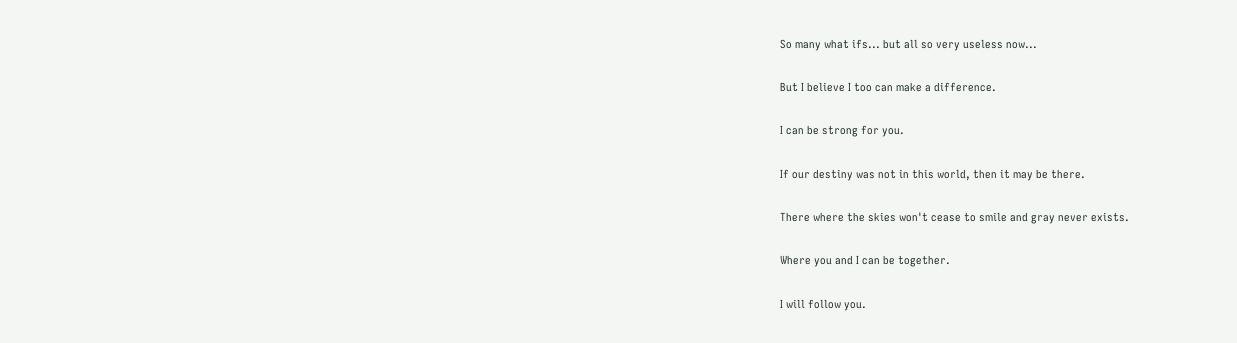So many what ifs... but all so very useless now...

But I believe I too can make a difference.

I can be strong for you.

If our destiny was not in this world, then it may be there.

There where the skies won't cease to smile and gray never exists.

Where you and I can be together.

I will follow you.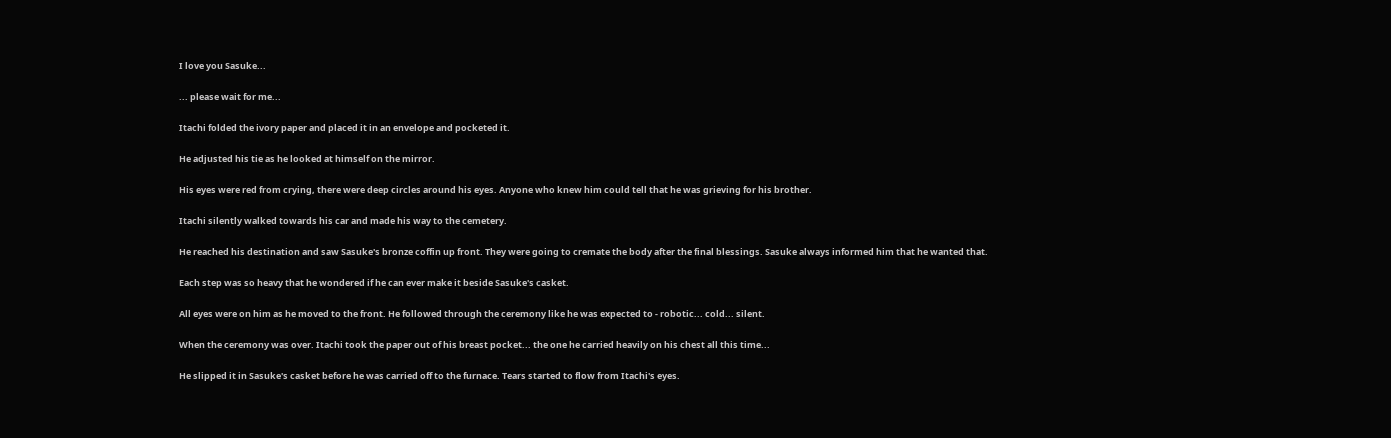I love you Sasuke...

... please wait for me...

Itachi folded the ivory paper and placed it in an envelope and pocketed it.

He adjusted his tie as he looked at himself on the mirror.

His eyes were red from crying, there were deep circles around his eyes. Anyone who knew him could tell that he was grieving for his brother.

Itachi silently walked towards his car and made his way to the cemetery.

He reached his destination and saw Sasuke's bronze coffin up front. They were going to cremate the body after the final blessings. Sasuke always informed him that he wanted that.

Each step was so heavy that he wondered if he can ever make it beside Sasuke's casket.

All eyes were on him as he moved to the front. He followed through the ceremony like he was expected to - robotic... cold... silent.

When the ceremony was over. Itachi took the paper out of his breast pocket... the one he carried heavily on his chest all this time...

He slipped it in Sasuke's casket before he was carried off to the furnace. Tears started to flow from Itachi's eyes.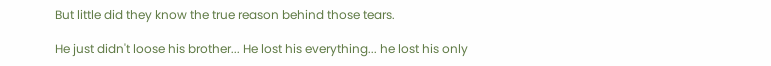But little did they know the true reason behind those tears.

He just didn't loose his brother... He lost his everything... he lost his only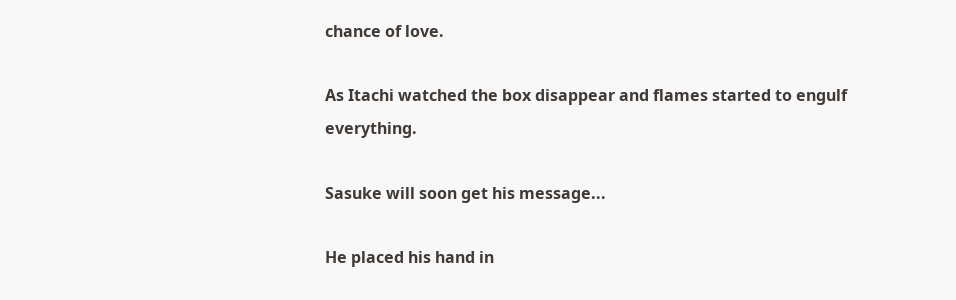chance of love.

As Itachi watched the box disappear and flames started to engulf everything.

Sasuke will soon get his message...

He placed his hand in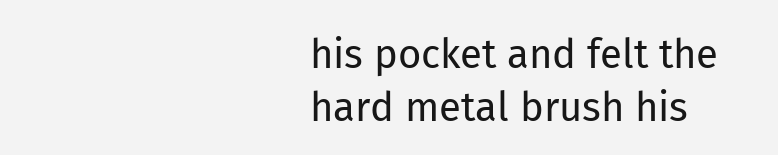his pocket and felt the hard metal brush his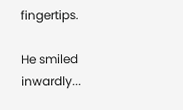fingertips.

He smiled inwardly...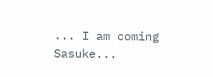... I am coming Sasuke...